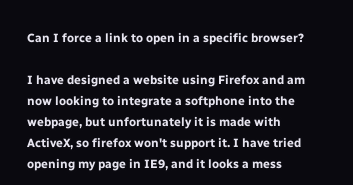Can I force a link to open in a specific browser?

I have designed a website using Firefox and am now looking to integrate a softphone into the webpage, but unfortunately it is made with ActiveX, so firefox won't support it. I have tried opening my page in IE9, and it looks a mess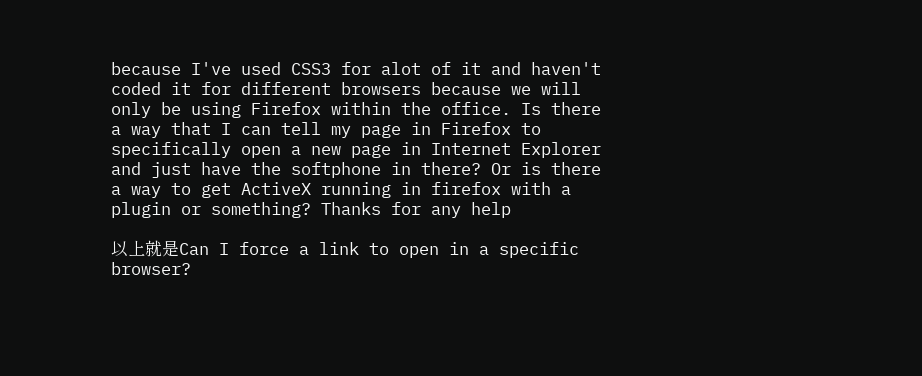because I've used CSS3 for alot of it and haven't coded it for different browsers because we will only be using Firefox within the office. Is there a way that I can tell my page in Firefox to specifically open a new page in Internet Explorer and just have the softphone in there? Or is there a way to get ActiveX running in firefox with a plugin or something? Thanks for any help

以上就是Can I force a link to open in a specific browser?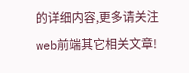的详细内容,更多请关注web前端其它相关文章!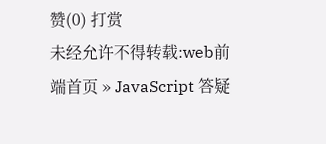赞(0) 打赏
未经允许不得转载:web前端首页 » JavaScript 答疑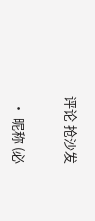评论 抢沙发

  • 昵称 (必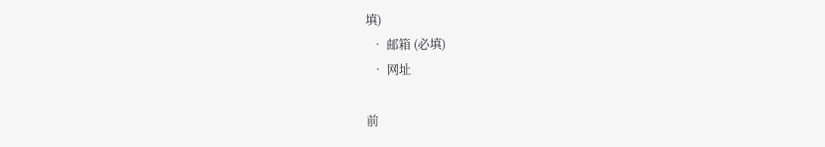填)
  • 邮箱 (必填)
  • 网址

前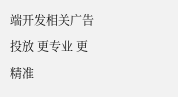端开发相关广告投放 更专业 更精准